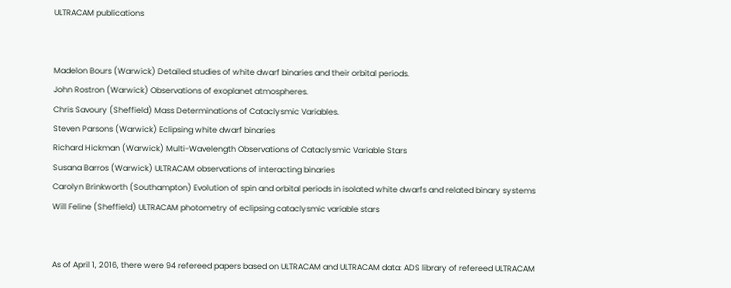ULTRACAM publications


Madelon Bours (Warwick) Detailed studies of white dwarf binaries and their orbital periods.
John Rostron (Warwick) Observations of exoplanet atmospheres.
Chris Savoury (Sheffield) Mass Determinations of Cataclysmic Variables.
Steven Parsons (Warwick) Eclipsing white dwarf binaries
Richard Hickman (Warwick) Multi-Wavelength Observations of Cataclysmic Variable Stars
Susana Barros (Warwick) ULTRACAM observations of interacting binaries
Carolyn Brinkworth (Southampton) Evolution of spin and orbital periods in isolated white dwarfs and related binary systems
Will Feline (Sheffield) ULTRACAM photometry of eclipsing cataclysmic variable stars


As of April 1, 2016, there were 94 refereed papers based on ULTRACAM and ULTRACAM data: ADS library of refereed ULTRACAM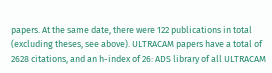papers. At the same date, there were 122 publications in total (excluding theses, see above). ULTRACAM papers have a total of 2628 citations, and an h-index of 26: ADS library of all ULTRACAM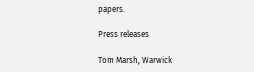papers.

Press releases

Tom Marsh, Warwick